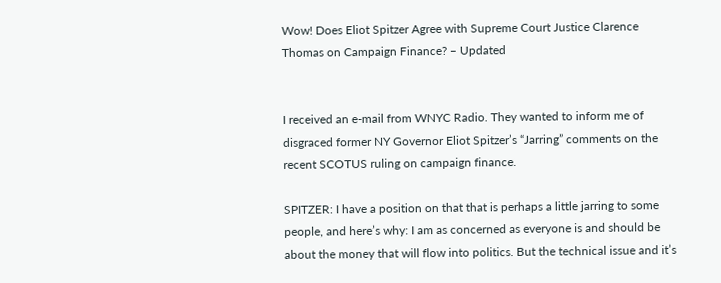Wow! Does Eliot Spitzer Agree with Supreme Court Justice Clarence Thomas on Campaign Finance? – Updated


I received an e-mail from WNYC Radio. They wanted to inform me of disgraced former NY Governor Eliot Spitzer’s “Jarring” comments on the recent SCOTUS ruling on campaign finance.

SPITZER: I have a position on that that is perhaps a little jarring to some people, and here’s why: I am as concerned as everyone is and should be about the money that will flow into politics. But the technical issue and it’s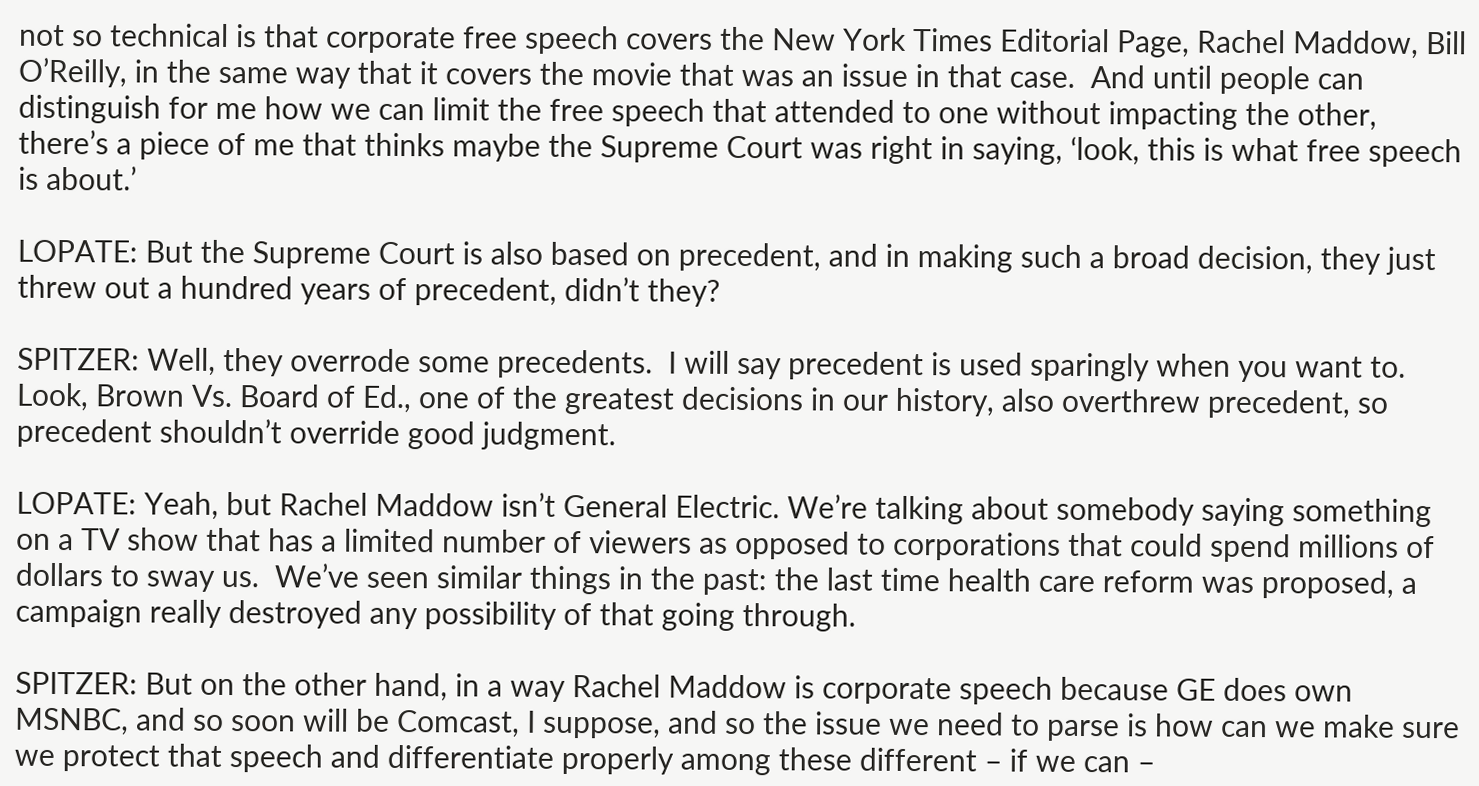not so technical is that corporate free speech covers the New York Times Editorial Page, Rachel Maddow, Bill O’Reilly, in the same way that it covers the movie that was an issue in that case.  And until people can distinguish for me how we can limit the free speech that attended to one without impacting the other, there’s a piece of me that thinks maybe the Supreme Court was right in saying, ‘look, this is what free speech is about.’

LOPATE: But the Supreme Court is also based on precedent, and in making such a broad decision, they just threw out a hundred years of precedent, didn’t they?

SPITZER: Well, they overrode some precedents.  I will say precedent is used sparingly when you want to.  Look, Brown Vs. Board of Ed., one of the greatest decisions in our history, also overthrew precedent, so precedent shouldn’t override good judgment.

LOPATE: Yeah, but Rachel Maddow isn’t General Electric. We’re talking about somebody saying something on a TV show that has a limited number of viewers as opposed to corporations that could spend millions of dollars to sway us.  We’ve seen similar things in the past: the last time health care reform was proposed, a campaign really destroyed any possibility of that going through.

SPITZER: But on the other hand, in a way Rachel Maddow is corporate speech because GE does own MSNBC, and so soon will be Comcast, I suppose, and so the issue we need to parse is how can we make sure we protect that speech and differentiate properly among these different – if we can –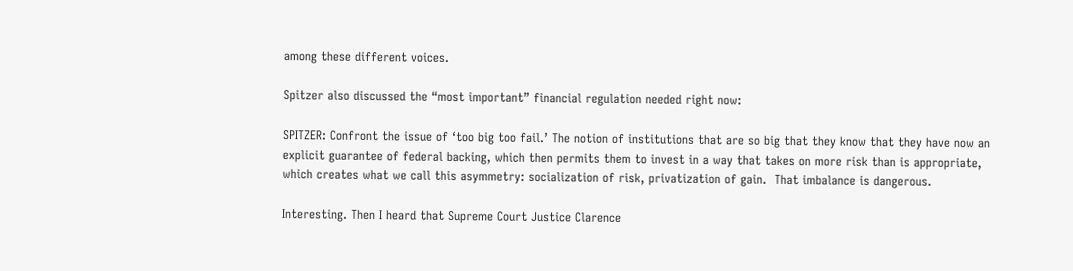among these different voices.

Spitzer also discussed the “most important” financial regulation needed right now:

SPITZER: Confront the issue of ‘too big too fail.’ The notion of institutions that are so big that they know that they have now an explicit guarantee of federal backing, which then permits them to invest in a way that takes on more risk than is appropriate, which creates what we call this asymmetry: socialization of risk, privatization of gain.  That imbalance is dangerous.

Interesting. Then I heard that Supreme Court Justice Clarence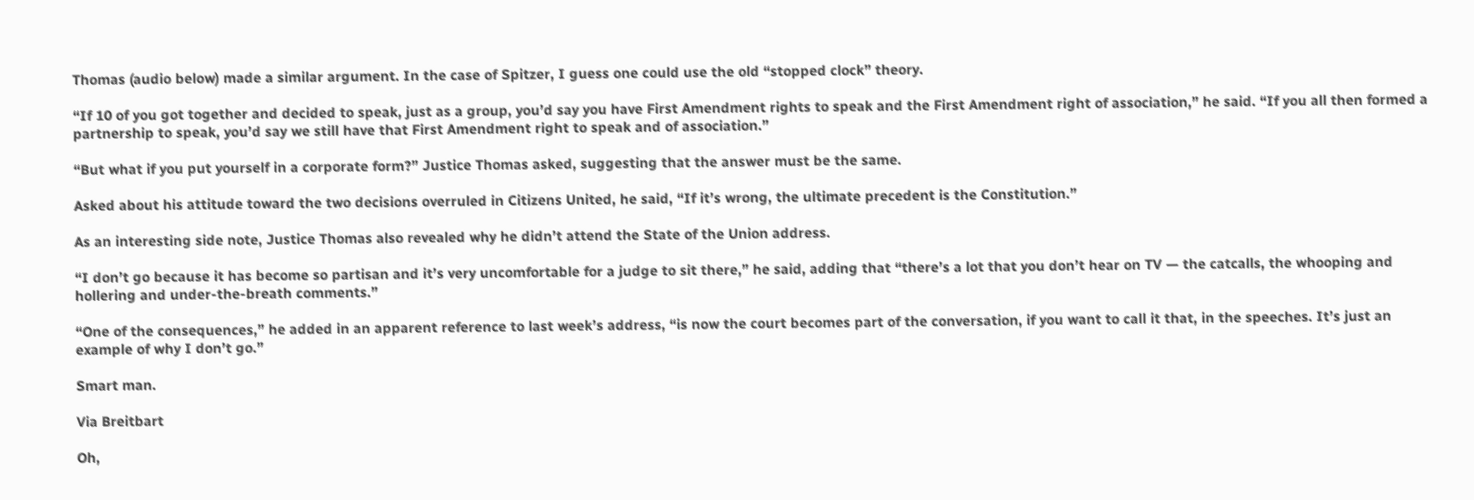Thomas (audio below) made a similar argument. In the case of Spitzer, I guess one could use the old “stopped clock” theory.

“If 10 of you got together and decided to speak, just as a group, you’d say you have First Amendment rights to speak and the First Amendment right of association,” he said. “If you all then formed a partnership to speak, you’d say we still have that First Amendment right to speak and of association.”

“But what if you put yourself in a corporate form?” Justice Thomas asked, suggesting that the answer must be the same.

Asked about his attitude toward the two decisions overruled in Citizens United, he said, “If it’s wrong, the ultimate precedent is the Constitution.”

As an interesting side note, Justice Thomas also revealed why he didn’t attend the State of the Union address.

“I don’t go because it has become so partisan and it’s very uncomfortable for a judge to sit there,” he said, adding that “there’s a lot that you don’t hear on TV — the catcalls, the whooping and hollering and under-the-breath comments.”

“One of the consequences,” he added in an apparent reference to last week’s address, “is now the court becomes part of the conversation, if you want to call it that, in the speeches. It’s just an example of why I don’t go.”

Smart man.

Via Breitbart

Oh,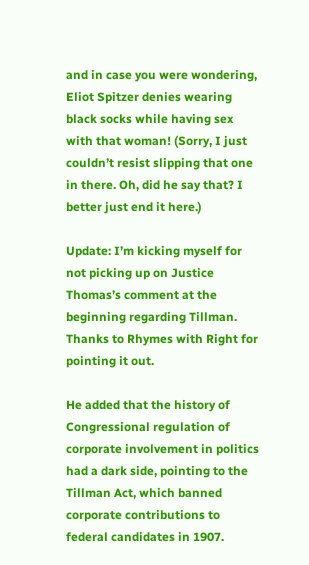and in case you were wondering, Eliot Spitzer denies wearing black socks while having sex with that woman! (Sorry, I just couldn’t resist slipping that one in there. Oh, did he say that? I better just end it here.)

Update: I’m kicking myself for not picking up on Justice Thomas’s comment at the beginning regarding Tillman. Thanks to Rhymes with Right for pointing it out.

He added that the history of Congressional regulation of corporate involvement in politics had a dark side, pointing to the Tillman Act, which banned corporate contributions to federal candidates in 1907.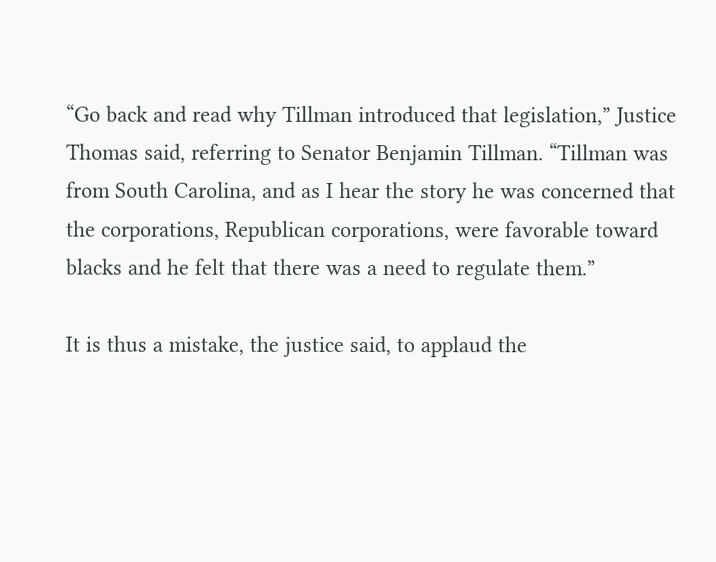“Go back and read why Tillman introduced that legislation,” Justice Thomas said, referring to Senator Benjamin Tillman. “Tillman was from South Carolina, and as I hear the story he was concerned that the corporations, Republican corporations, were favorable toward blacks and he felt that there was a need to regulate them.”

It is thus a mistake, the justice said, to applaud the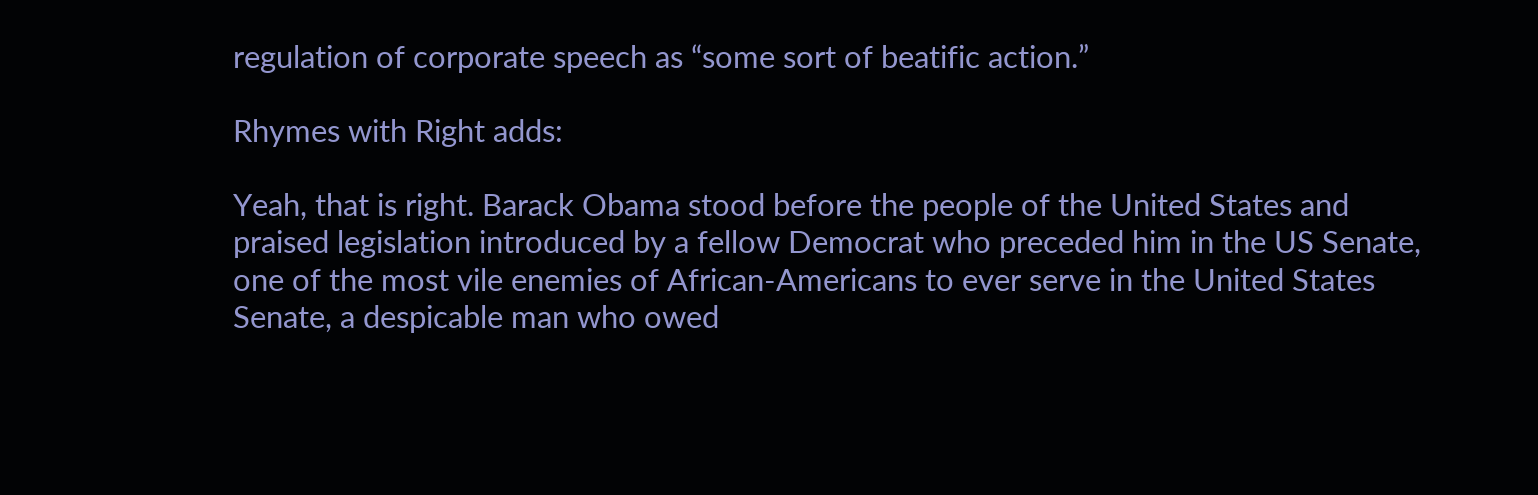regulation of corporate speech as “some sort of beatific action.”

Rhymes with Right adds:

Yeah, that is right. Barack Obama stood before the people of the United States and praised legislation introduced by a fellow Democrat who preceded him in the US Senate, one of the most vile enemies of African-Americans to ever serve in the United States Senate, a despicable man who owed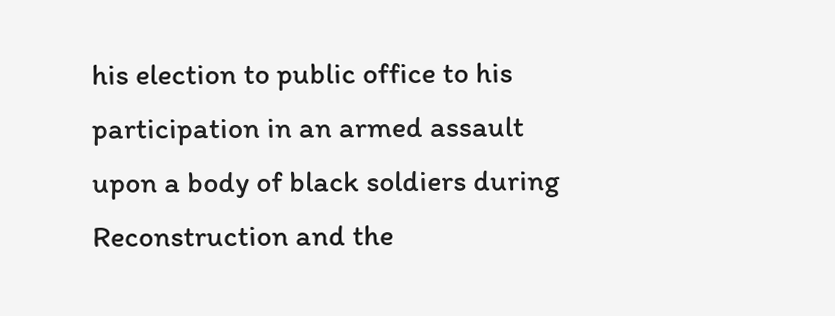his election to public office to his participation in an armed assault upon a body of black soldiers during Reconstruction and the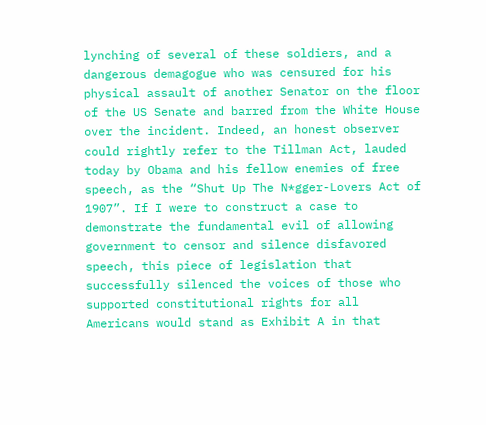lynching of several of these soldiers, and a dangerous demagogue who was censured for his physical assault of another Senator on the floor of the US Senate and barred from the White House over the incident. Indeed, an honest observer could rightly refer to the Tillman Act, lauded today by Obama and his fellow enemies of free speech, as the “Shut Up The N*gger-Lovers Act of 1907”. If I were to construct a case to demonstrate the fundamental evil of allowing government to censor and silence disfavored speech, this piece of legislation that successfully silenced the voices of those who supported constitutional rights for all Americans would stand as Exhibit A in that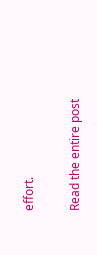effort.

Read the entire post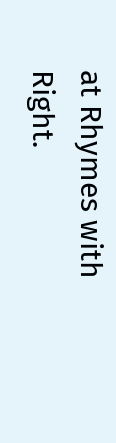at Rhymes with Right.